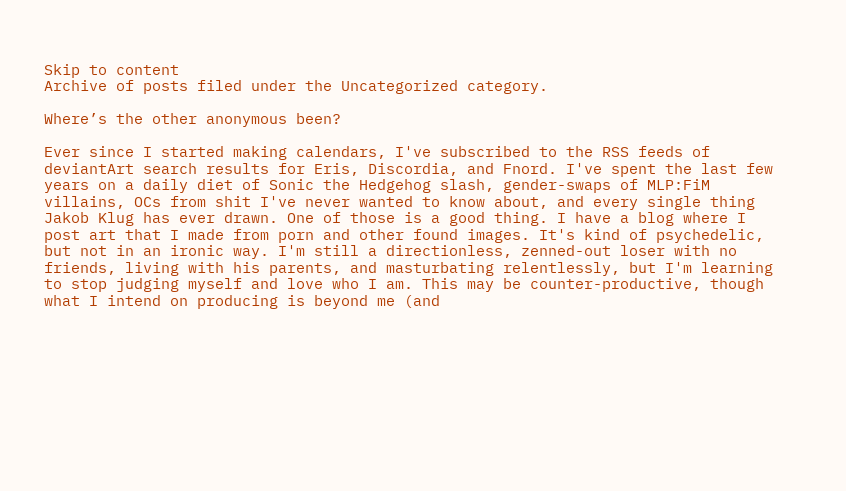Skip to content
Archive of posts filed under the Uncategorized category.

Where’s the other anonymous been?

Ever since I started making calendars, I've subscribed to the RSS feeds of deviantArt search results for Eris, Discordia, and Fnord. I've spent the last few years on a daily diet of Sonic the Hedgehog slash, gender-swaps of MLP:FiM villains, OCs from shit I've never wanted to know about, and every single thing Jakob Klug has ever drawn. One of those is a good thing. I have a blog where I post art that I made from porn and other found images. It's kind of psychedelic, but not in an ironic way. I'm still a directionless, zenned-out loser with no friends, living with his parents, and masturbating relentlessly, but I'm learning to stop judging myself and love who I am. This may be counter-productive, though what I intend on producing is beyond me (and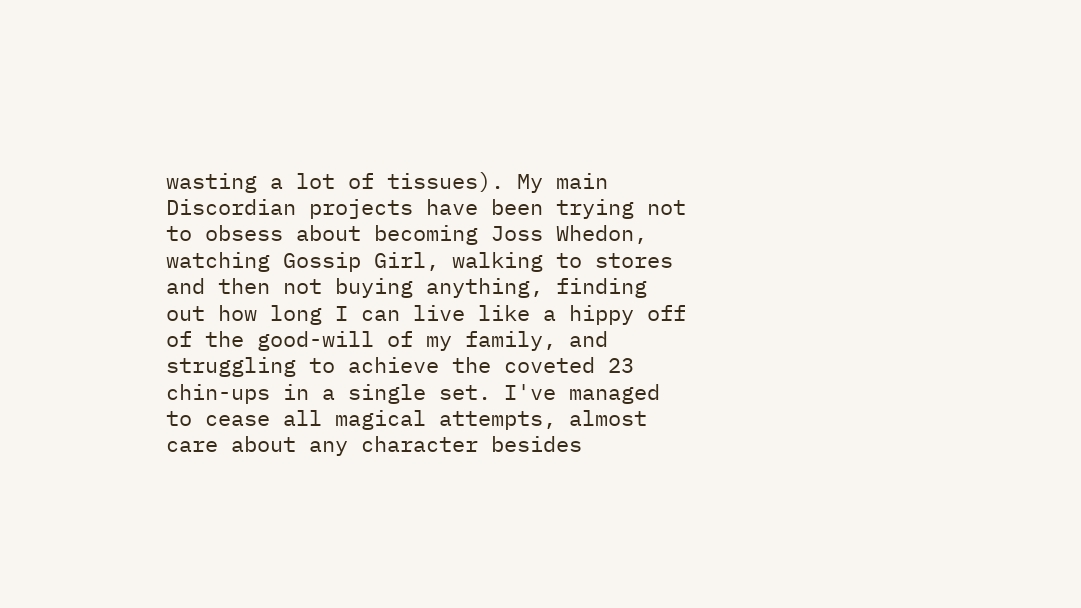wasting a lot of tissues). My main Discordian projects have been trying not to obsess about becoming Joss Whedon, watching Gossip Girl, walking to stores and then not buying anything, finding out how long I can live like a hippy off of the good-will of my family, and struggling to achieve the coveted 23 chin-ups in a single set. I've managed to cease all magical attempts, almost care about any character besides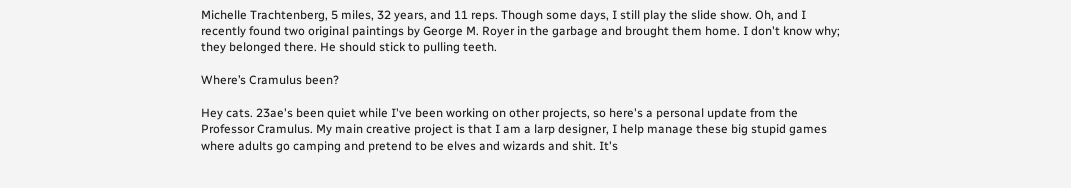Michelle Trachtenberg, 5 miles, 32 years, and 11 reps. Though some days, I still play the slide show. Oh, and I recently found two original paintings by George M. Royer in the garbage and brought them home. I don't know why; they belonged there. He should stick to pulling teeth.

Where’s Cramulus been?

Hey cats. 23ae's been quiet while I've been working on other projects, so here's a personal update from the Professor Cramulus. My main creative project is that I am a larp designer, I help manage these big stupid games where adults go camping and pretend to be elves and wizards and shit. It's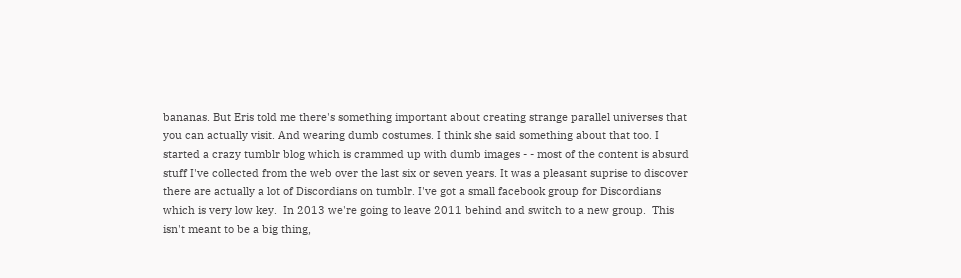bananas. But Eris told me there's something important about creating strange parallel universes that you can actually visit. And wearing dumb costumes. I think she said something about that too. I started a crazy tumblr blog which is crammed up with dumb images - - most of the content is absurd stuff I've collected from the web over the last six or seven years. It was a pleasant suprise to discover there are actually a lot of Discordians on tumblr. I've got a small facebook group for Discordians which is very low key.  In 2013 we're going to leave 2011 behind and switch to a new group.  This isn't meant to be a big thing,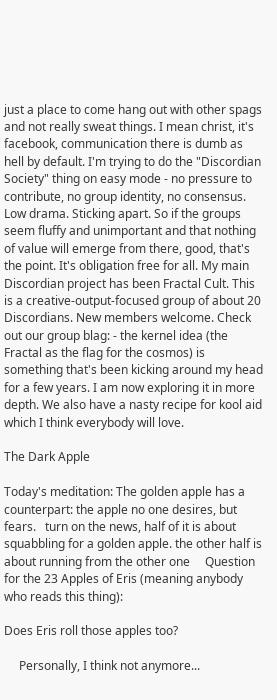just a place to come hang out with other spags and not really sweat things. I mean christ, it's facebook, communication there is dumb as hell by default. I'm trying to do the "Discordian Society" thing on easy mode - no pressure to contribute, no group identity, no consensus.  Low drama. Sticking apart. So if the groups seem fluffy and unimportant and that nothing of value will emerge from there, good, that's the point. It's obligation free for all. My main Discordian project has been Fractal Cult. This is a creative-output-focused group of about 20 Discordians. New members welcome. Check out our group blag: - the kernel idea (the Fractal as the flag for the cosmos) is something that's been kicking around my head for a few years. I am now exploring it in more depth. We also have a nasty recipe for kool aid which I think everybody will love.

The Dark Apple

Today's meditation: The golden apple has a counterpart: the apple no one desires, but fears.   turn on the news, half of it is about squabbling for a golden apple. the other half is about running from the other one     Question for the 23 Apples of Eris (meaning anybody who reads this thing):

Does Eris roll those apples too?

     Personally, I think not anymore...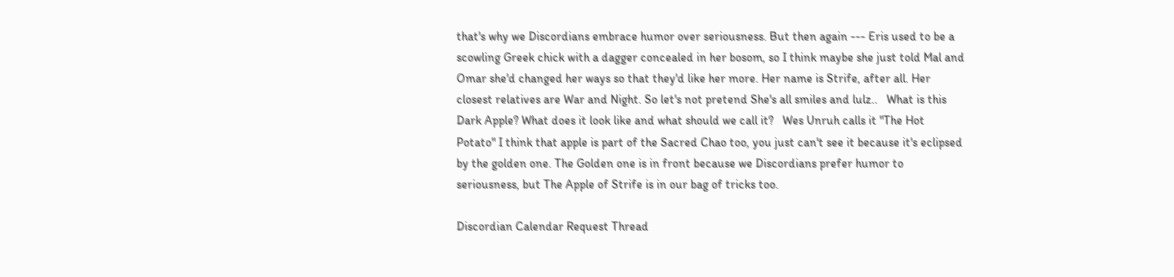that's why we Discordians embrace humor over seriousness. But then again --- Eris used to be a scowling Greek chick with a dagger concealed in her bosom, so I think maybe she just told Mal and Omar she'd changed her ways so that they'd like her more. Her name is Strife, after all. Her closest relatives are War and Night. So let's not pretend She's all smiles and lulz..   What is this Dark Apple? What does it look like and what should we call it?   Wes Unruh calls it "The Hot Potato" I think that apple is part of the Sacred Chao too, you just can't see it because it's eclipsed by the golden one. The Golden one is in front because we Discordians prefer humor to seriousness, but The Apple of Strife is in our bag of tricks too.

Discordian Calendar Request Thread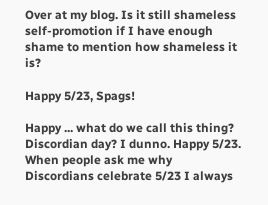Over at my blog. Is it still shameless self-promotion if I have enough shame to mention how shameless it is?

Happy 5/23, Spags!

Happy ... what do we call this thing? Discordian day? I dunno. Happy 5/23. When people ask me why Discordians celebrate 5/23 I always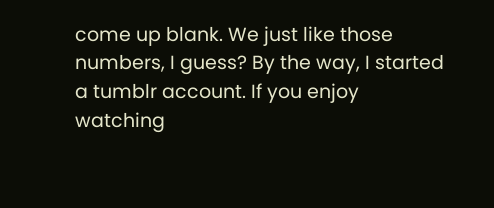come up blank. We just like those numbers, I guess? By the way, I started a tumblr account. If you enjoy watching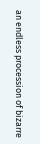an endless procession of bizarre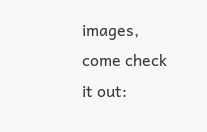images, come check it out: